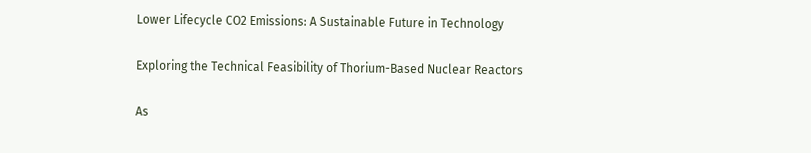Lower Lifecycle CO2 Emissions: A Sustainable Future in Technology

Exploring the Technical Feasibility of Thorium-Based Nuclear Reactors

As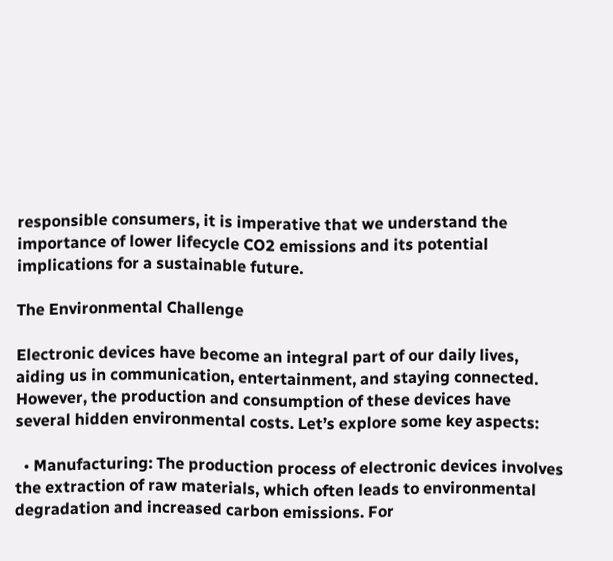responsible consumers, it is imperative that we understand the importance of lower lifecycle CO2 emissions and its potential implications for a sustainable future.

The Environmental Challenge

Electronic devices have become an integral part of our daily lives, aiding us in communication, entertainment, and staying connected. However, the production and consumption of these devices have several hidden environmental costs. Let’s explore some key aspects:

  • Manufacturing: The production process of electronic devices involves the extraction of raw materials, which often leads to environmental degradation and increased carbon emissions. For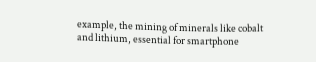example, the mining of minerals like cobalt and lithium, essential for smartphone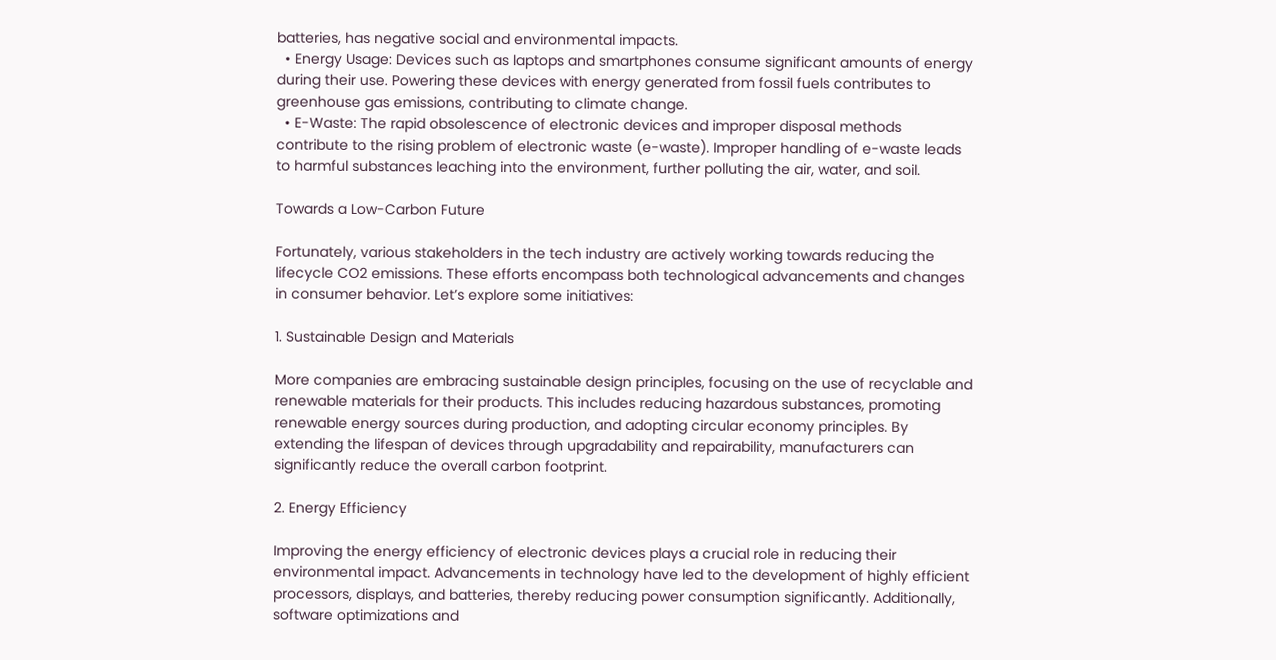batteries, has negative social and environmental impacts.
  • Energy Usage: Devices such as laptops and smartphones consume significant amounts of energy during their use. Powering these devices with energy generated from fossil fuels contributes to greenhouse gas emissions, contributing to climate change.
  • E-Waste: The rapid obsolescence of electronic devices and improper disposal methods contribute to the rising problem of electronic waste (e-waste). Improper handling of e-waste leads to harmful substances leaching into the environment, further polluting the air, water, and soil.

Towards a Low-Carbon Future

Fortunately, various stakeholders in the tech industry are actively working towards reducing the lifecycle CO2 emissions. These efforts encompass both technological advancements and changes in consumer behavior. Let’s explore some initiatives:

1. Sustainable Design and Materials

More companies are embracing sustainable design principles, focusing on the use of recyclable and renewable materials for their products. This includes reducing hazardous substances, promoting renewable energy sources during production, and adopting circular economy principles. By extending the lifespan of devices through upgradability and repairability, manufacturers can significantly reduce the overall carbon footprint.

2. Energy Efficiency

Improving the energy efficiency of electronic devices plays a crucial role in reducing their environmental impact. Advancements in technology have led to the development of highly efficient processors, displays, and batteries, thereby reducing power consumption significantly. Additionally, software optimizations and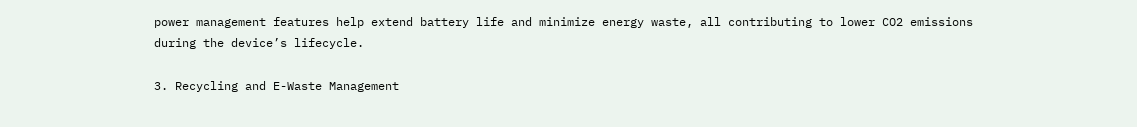power management features help extend battery life and minimize energy waste, all contributing to lower CO2 emissions during the device’s lifecycle.

3. Recycling and E-Waste Management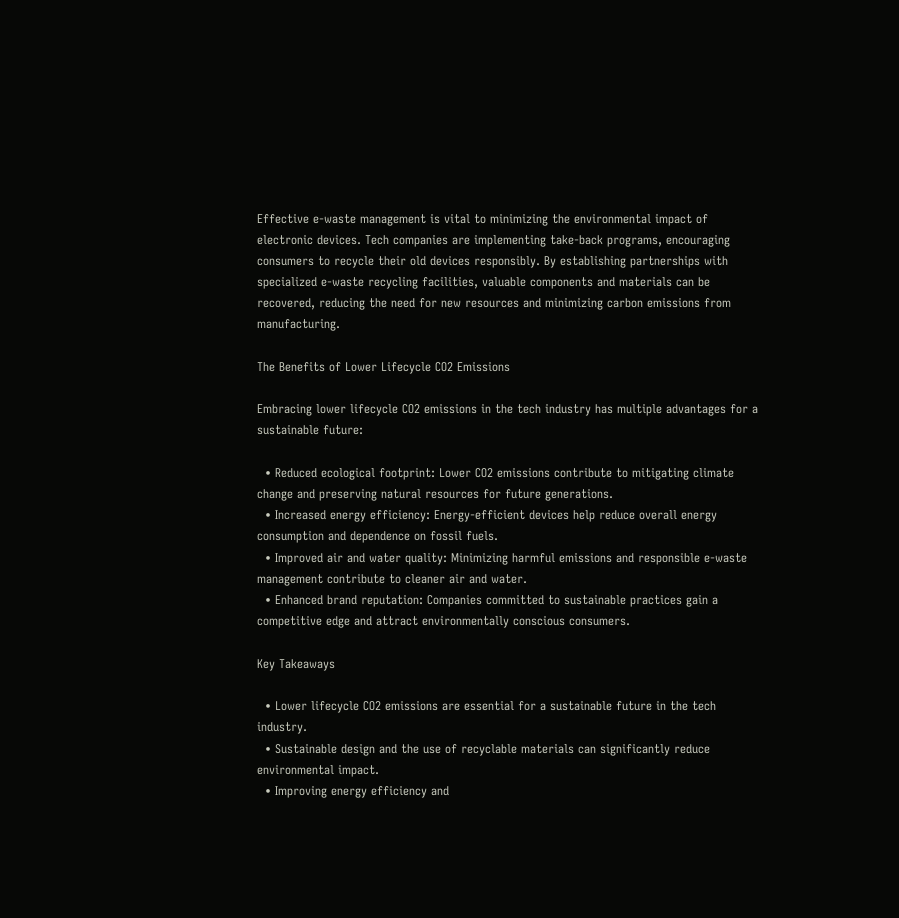Effective e-waste management is vital to minimizing the environmental impact of electronic devices. Tech companies are implementing take-back programs, encouraging consumers to recycle their old devices responsibly. By establishing partnerships with specialized e-waste recycling facilities, valuable components and materials can be recovered, reducing the need for new resources and minimizing carbon emissions from manufacturing.

The Benefits of Lower Lifecycle CO2 Emissions

Embracing lower lifecycle CO2 emissions in the tech industry has multiple advantages for a sustainable future:

  • Reduced ecological footprint: Lower CO2 emissions contribute to mitigating climate change and preserving natural resources for future generations.
  • Increased energy efficiency: Energy-efficient devices help reduce overall energy consumption and dependence on fossil fuels.
  • Improved air and water quality: Minimizing harmful emissions and responsible e-waste management contribute to cleaner air and water.
  • Enhanced brand reputation: Companies committed to sustainable practices gain a competitive edge and attract environmentally conscious consumers.

Key Takeaways

  • Lower lifecycle CO2 emissions are essential for a sustainable future in the tech industry.
  • Sustainable design and the use of recyclable materials can significantly reduce environmental impact.
  • Improving energy efficiency and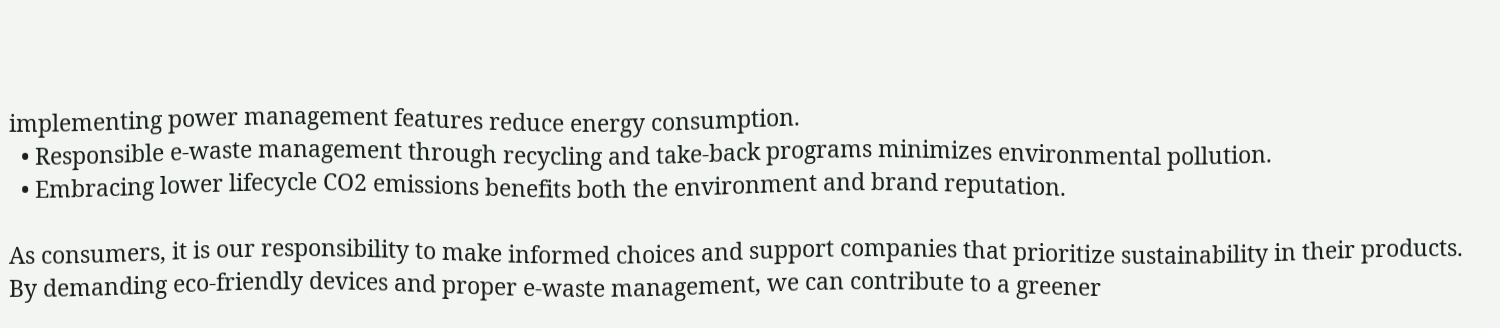implementing power management features reduce energy consumption.
  • Responsible e-waste management through recycling and take-back programs minimizes environmental pollution.
  • Embracing lower lifecycle CO2 emissions benefits both the environment and brand reputation.

As consumers, it is our responsibility to make informed choices and support companies that prioritize sustainability in their products. By demanding eco-friendly devices and proper e-waste management, we can contribute to a greener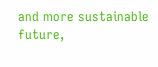and more sustainable future,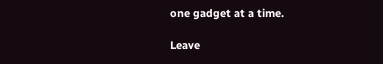one gadget at a time.

Leave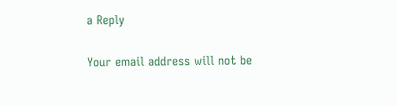a Reply

Your email address will not be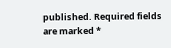published. Required fields are marked *